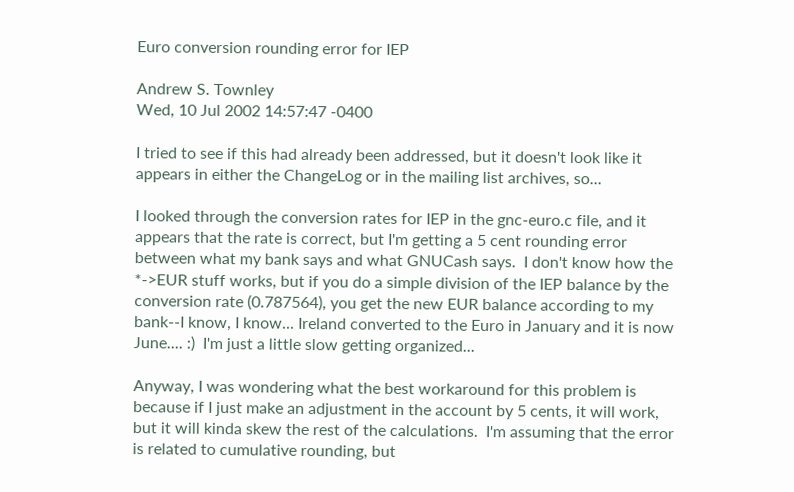Euro conversion rounding error for IEP

Andrew S. Townley
Wed, 10 Jul 2002 14:57:47 -0400

I tried to see if this had already been addressed, but it doesn't look like it appears in either the ChangeLog or in the mailing list archives, so...

I looked through the conversion rates for IEP in the gnc-euro.c file, and it appears that the rate is correct, but I'm getting a 5 cent rounding error between what my bank says and what GNUCash says.  I don't know how the *->EUR stuff works, but if you do a simple division of the IEP balance by the conversion rate (0.787564), you get the new EUR balance according to my bank--I know, I know... Ireland converted to the Euro in January and it is now June.... :)  I'm just a little slow getting organized...

Anyway, I was wondering what the best workaround for this problem is because if I just make an adjustment in the account by 5 cents, it will work, but it will kinda skew the rest of the calculations.  I'm assuming that the error is related to cumulative rounding, but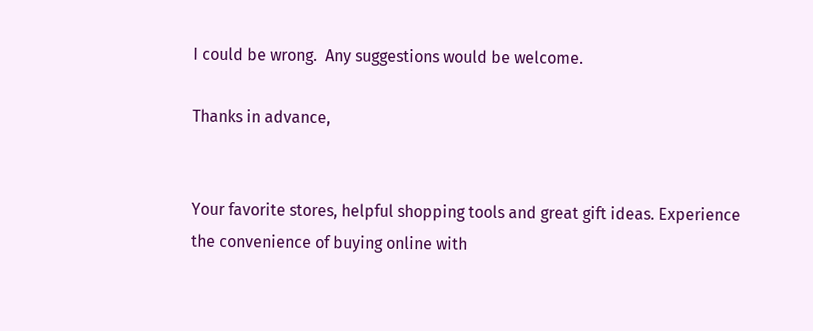I could be wrong.  Any suggestions would be welcome.

Thanks in advance,


Your favorite stores, helpful shopping tools and great gift ideas. Experience the convenience of buying online with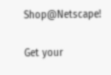Shop@Netscape!

Get your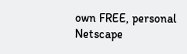own FREE, personal Netscape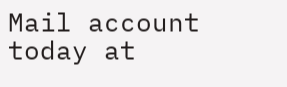Mail account today at